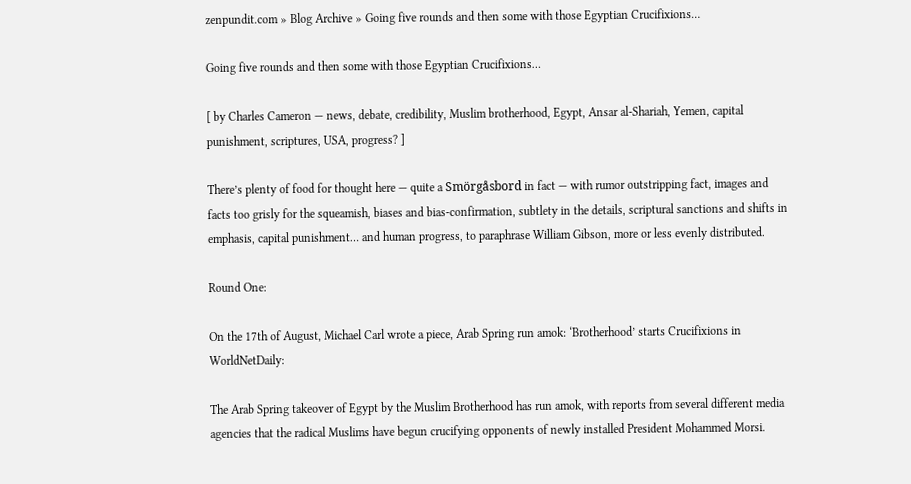zenpundit.com » Blog Archive » Going five rounds and then some with those Egyptian Crucifixions…

Going five rounds and then some with those Egyptian Crucifixions…

[ by Charles Cameron — news, debate, credibility, Muslim brotherhood, Egypt, Ansar al-Shariah, Yemen, capital punishment, scriptures, USA, progress? ]

There’s plenty of food for thought here — quite a Smörgåsbord in fact — with rumor outstripping fact, images and facts too grisly for the squeamish, biases and bias-confirmation, subtlety in the details, scriptural sanctions and shifts in emphasis, capital punishment… and human progress, to paraphrase William Gibson, more or less evenly distributed.

Round One:

On the 17th of August, Michael Carl wrote a piece, Arab Spring run amok: ‘Brotherhood’ starts Crucifixions in WorldNetDaily:

The Arab Spring takeover of Egypt by the Muslim Brotherhood has run amok, with reports from several different media agencies that the radical Muslims have begun crucifying opponents of newly installed President Mohammed Morsi.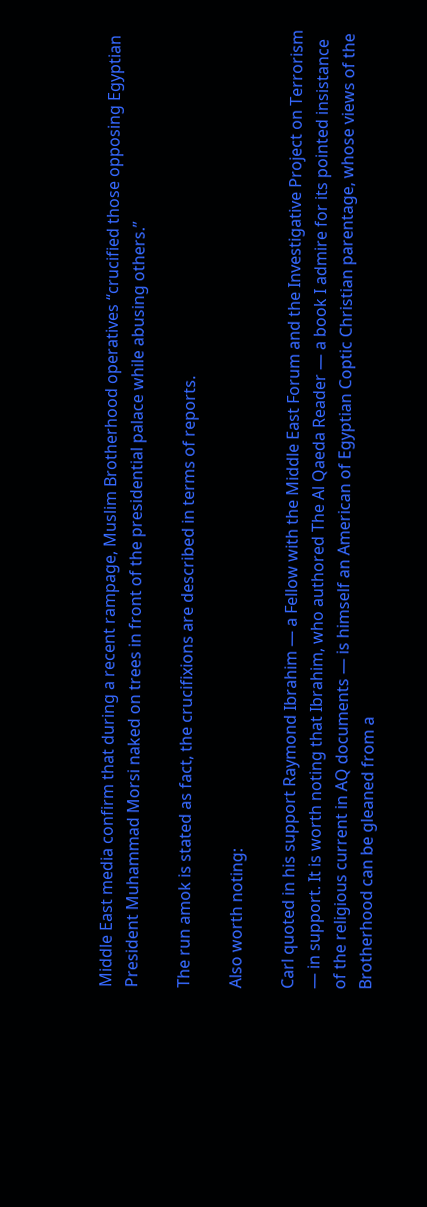Middle East media confirm that during a recent rampage, Muslim Brotherhood operatives “crucified those opposing Egyptian President Muhammad Morsi naked on trees in front of the presidential palace while abusing others.”

The run amok is stated as fact, the crucifixions are described in terms of reports.

Also worth noting:

Carl quoted in his support Raymond Ibrahim — a Fellow with the Middle East Forum and the Investigative Project on Terrorism — in support. It is worth noting that Ibrahim, who authored The Al Qaeda Reader — a book I admire for its pointed insistance of the religious current in AQ documents — is himself an American of Egyptian Coptic Christian parentage, whose views of the Brotherhood can be gleaned from a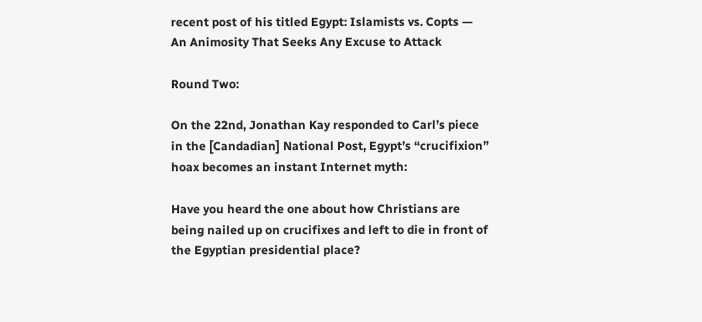recent post of his titled Egypt: Islamists vs. Copts — An Animosity That Seeks Any Excuse to Attack

Round Two:

On the 22nd, Jonathan Kay responded to Carl’s piece in the [Candadian] National Post, Egypt’s “crucifixion” hoax becomes an instant Internet myth:

Have you heard the one about how Christians are being nailed up on crucifixes and left to die in front of the Egyptian presidential place?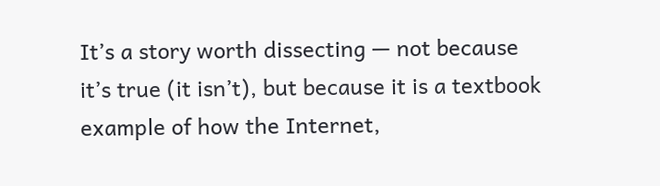It’s a story worth dissecting — not because it’s true (it isn’t), but because it is a textbook example of how the Internet,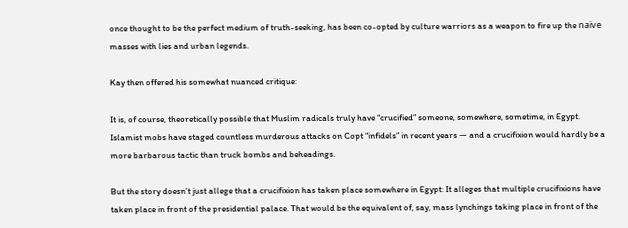once thought to be the perfect medium of truth-seeking, has been co-opted by culture warriors as a weapon to fire up the naïve masses with lies and urban legends.

Kay then offered his somewhat nuanced critique:

It is, of course, theoretically possible that Muslim radicals truly have “crucified” someone, somewhere, sometime, in Egypt. Islamist mobs have staged countless murderous attacks on Copt “infidels” in recent years — and a crucifixion would hardly be a more barbarous tactic than truck bombs and beheadings.

But the story doesn’t just allege that a crucifixion has taken place somewhere in Egypt: It alleges that multiple crucifixions have taken place in front of the presidential palace. That would be the equivalent of, say, mass lynchings taking place in front of the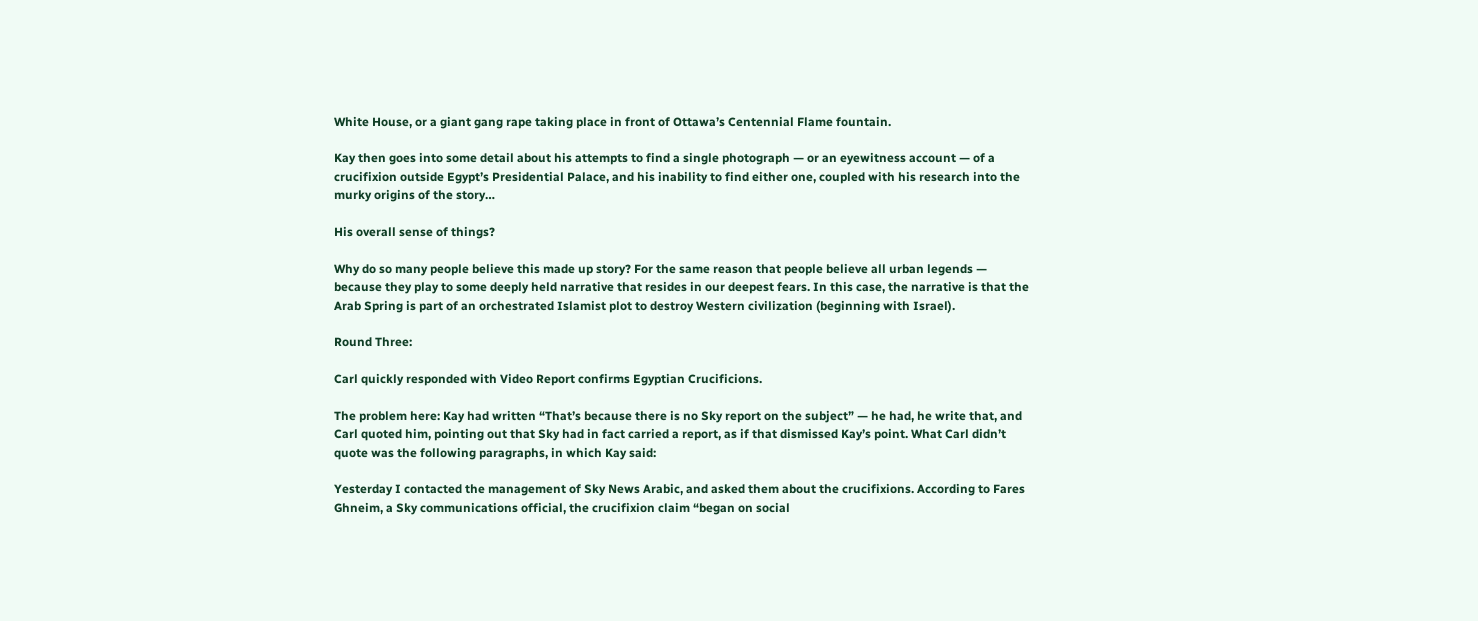White House, or a giant gang rape taking place in front of Ottawa’s Centennial Flame fountain.

Kay then goes into some detail about his attempts to find a single photograph — or an eyewitness account — of a crucifixion outside Egypt’s Presidential Palace, and his inability to find either one, coupled with his research into the murky origins of the story…

His overall sense of things?

Why do so many people believe this made up story? For the same reason that people believe all urban legends — because they play to some deeply held narrative that resides in our deepest fears. In this case, the narrative is that the Arab Spring is part of an orchestrated Islamist plot to destroy Western civilization (beginning with Israel).

Round Three:

Carl quickly responded with Video Report confirms Egyptian Crucificions.

The problem here: Kay had written “That’s because there is no Sky report on the subject” — he had, he write that, and Carl quoted him, pointing out that Sky had in fact carried a report, as if that dismissed Kay’s point. What Carl didn’t quote was the following paragraphs, in which Kay said:

Yesterday I contacted the management of Sky News Arabic, and asked them about the crucifixions. According to Fares Ghneim, a Sky communications official, the crucifixion claim “began on social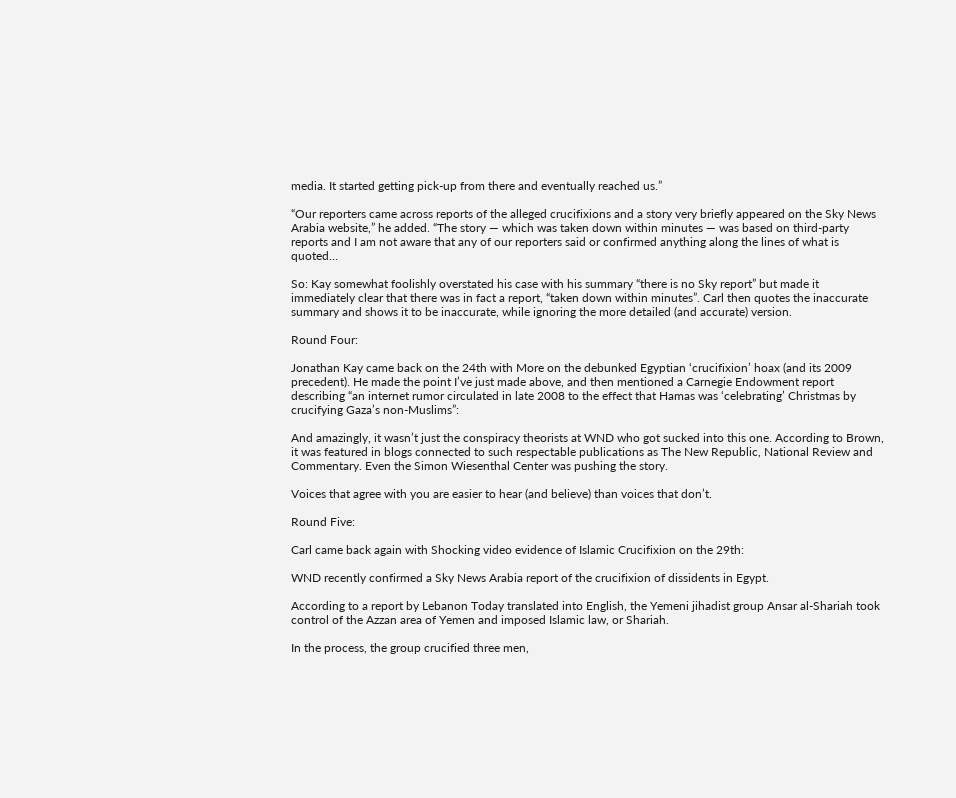media. It started getting pick-up from there and eventually reached us.”

“Our reporters came across reports of the alleged crucifixions and a story very briefly appeared on the Sky News Arabia website,” he added. “The story — which was taken down within minutes — was based on third-party reports and I am not aware that any of our reporters said or confirmed anything along the lines of what is quoted…

So: Kay somewhat foolishly overstated his case with his summary “there is no Sky report” but made it immediately clear that there was in fact a report, “taken down within minutes”. Carl then quotes the inaccurate summary and shows it to be inaccurate, while ignoring the more detailed (and accurate) version.

Round Four:

Jonathan Kay came back on the 24th with More on the debunked Egyptian ‘crucifixion’ hoax (and its 2009 precedent). He made the point I’ve just made above, and then mentioned a Carnegie Endowment report describing “an internet rumor circulated in late 2008 to the effect that Hamas was ‘celebrating’ Christmas by crucifying Gaza’s non-Muslims”:

And amazingly, it wasn’t just the conspiracy theorists at WND who got sucked into this one. According to Brown, it was featured in blogs connected to such respectable publications as The New Republic, National Review and Commentary. Even the Simon Wiesenthal Center was pushing the story.

Voices that agree with you are easier to hear (and believe) than voices that don’t.

Round Five:

Carl came back again with Shocking video evidence of Islamic Crucifixion on the 29th:

WND recently confirmed a Sky News Arabia report of the crucifixion of dissidents in Egypt.

According to a report by Lebanon Today translated into English, the Yemeni jihadist group Ansar al-Shariah took control of the Azzan area of Yemen and imposed Islamic law, or Shariah.

In the process, the group crucified three men,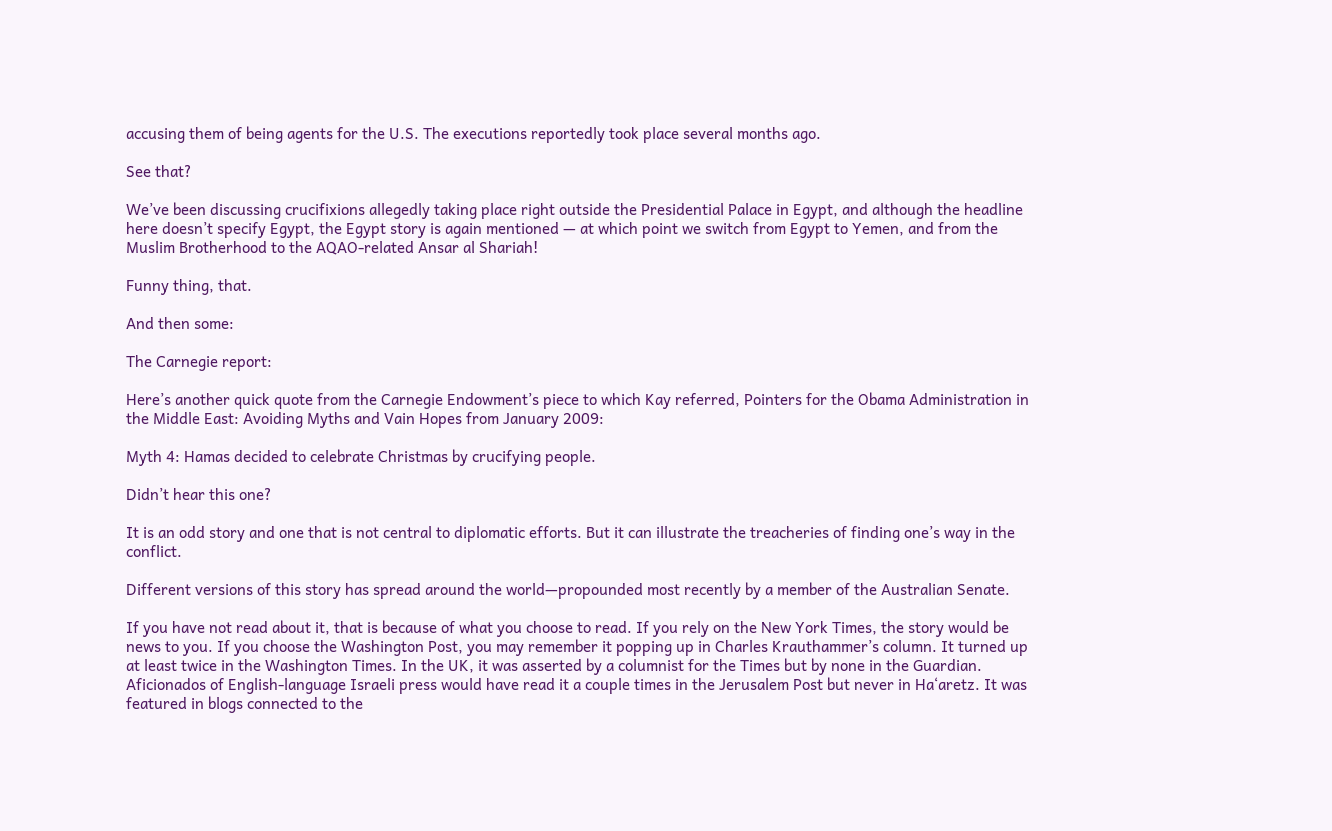accusing them of being agents for the U.S. The executions reportedly took place several months ago.

See that?

We’ve been discussing crucifixions allegedly taking place right outside the Presidential Palace in Egypt, and although the headline here doesn’t specify Egypt, the Egypt story is again mentioned — at which point we switch from Egypt to Yemen, and from the Muslim Brotherhood to the AQAO-related Ansar al Shariah!

Funny thing, that.

And then some:

The Carnegie report:

Here’s another quick quote from the Carnegie Endowment’s piece to which Kay referred, Pointers for the Obama Administration in the Middle East: Avoiding Myths and Vain Hopes from January 2009:

Myth 4: Hamas decided to celebrate Christmas by crucifying people.

Didn’t hear this one?

It is an odd story and one that is not central to diplomatic efforts. But it can illustrate the treacheries of finding one’s way in the conflict.

Different versions of this story has spread around the world—propounded most recently by a member of the Australian Senate.

If you have not read about it, that is because of what you choose to read. If you rely on the New York Times, the story would be news to you. If you choose the Washington Post, you may remember it popping up in Charles Krauthammer’s column. It turned up at least twice in the Washington Times. In the UK, it was asserted by a columnist for the Times but by none in the Guardian. Aficionados of English-language Israeli press would have read it a couple times in the Jerusalem Post but never in Ha‘aretz. It was featured in blogs connected to the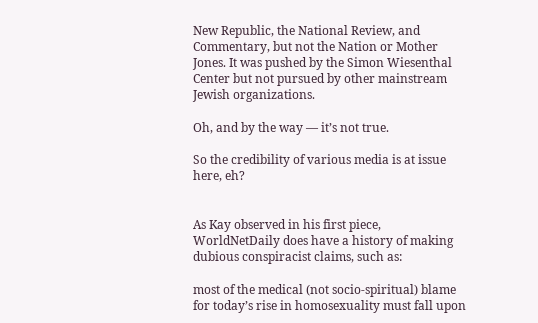New Republic, the National Review, and Commentary, but not the Nation or Mother Jones. It was pushed by the Simon Wiesenthal Center but not pursued by other mainstream Jewish organizations.

Oh, and by the way — it’s not true.

So the credibility of various media is at issue here, eh?


As Kay observed in his first piece, WorldNetDaily does have a history of making dubious conspiracist claims, such as:

most of the medical (not socio-spiritual) blame for today’s rise in homosexuality must fall upon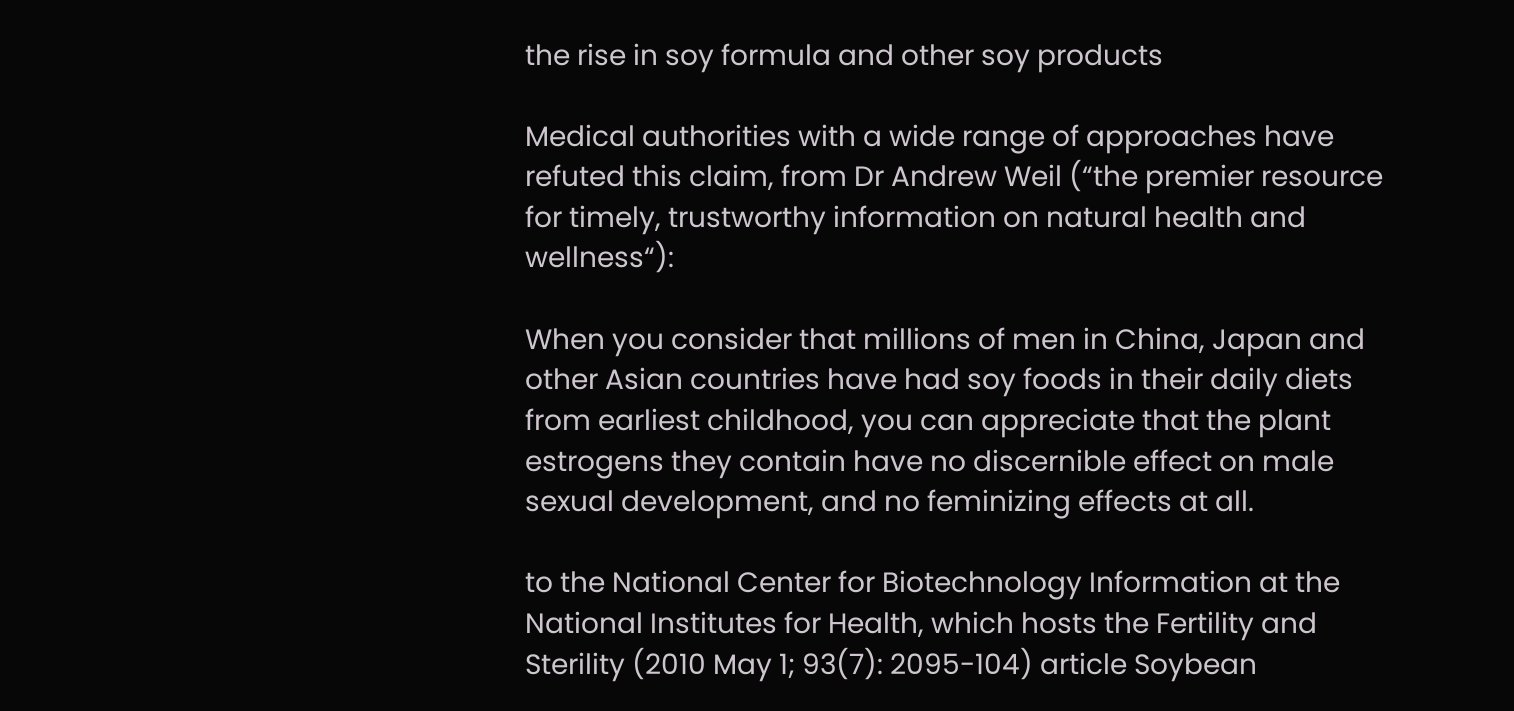the rise in soy formula and other soy products

Medical authorities with a wide range of approaches have refuted this claim, from Dr Andrew Weil (“the premier resource for timely, trustworthy information on natural health and wellness“):

When you consider that millions of men in China, Japan and other Asian countries have had soy foods in their daily diets from earliest childhood, you can appreciate that the plant estrogens they contain have no discernible effect on male sexual development, and no feminizing effects at all.

to the National Center for Biotechnology Information at the National Institutes for Health, which hosts the Fertility and Sterility (2010 May 1; 93(7): 2095-104) article Soybean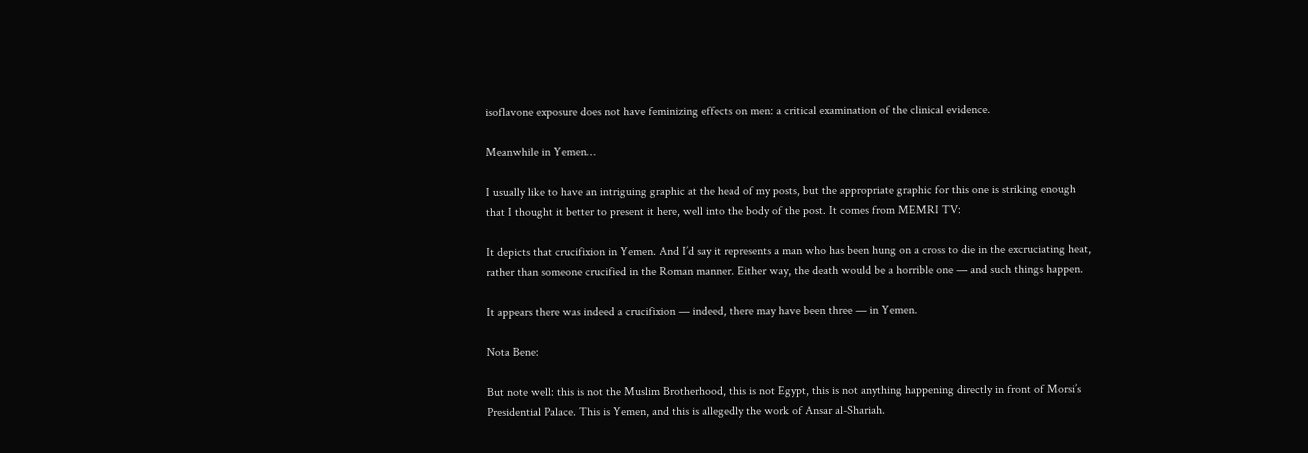isoflavone exposure does not have feminizing effects on men: a critical examination of the clinical evidence.

Meanwhile in Yemen…

I usually like to have an intriguing graphic at the head of my posts, but the appropriate graphic for this one is striking enough that I thought it better to present it here, well into the body of the post. It comes from MEMRI TV:

It depicts that crucifixion in Yemen. And I’d say it represents a man who has been hung on a cross to die in the excruciating heat, rather than someone crucified in the Roman manner. Either way, the death would be a horrible one — and such things happen.

It appears there was indeed a crucifixion — indeed, there may have been three — in Yemen.

Nota Bene:

But note well: this is not the Muslim Brotherhood, this is not Egypt, this is not anything happening directly in front of Morsi’s Presidential Palace. This is Yemen, and this is allegedly the work of Ansar al-Shariah.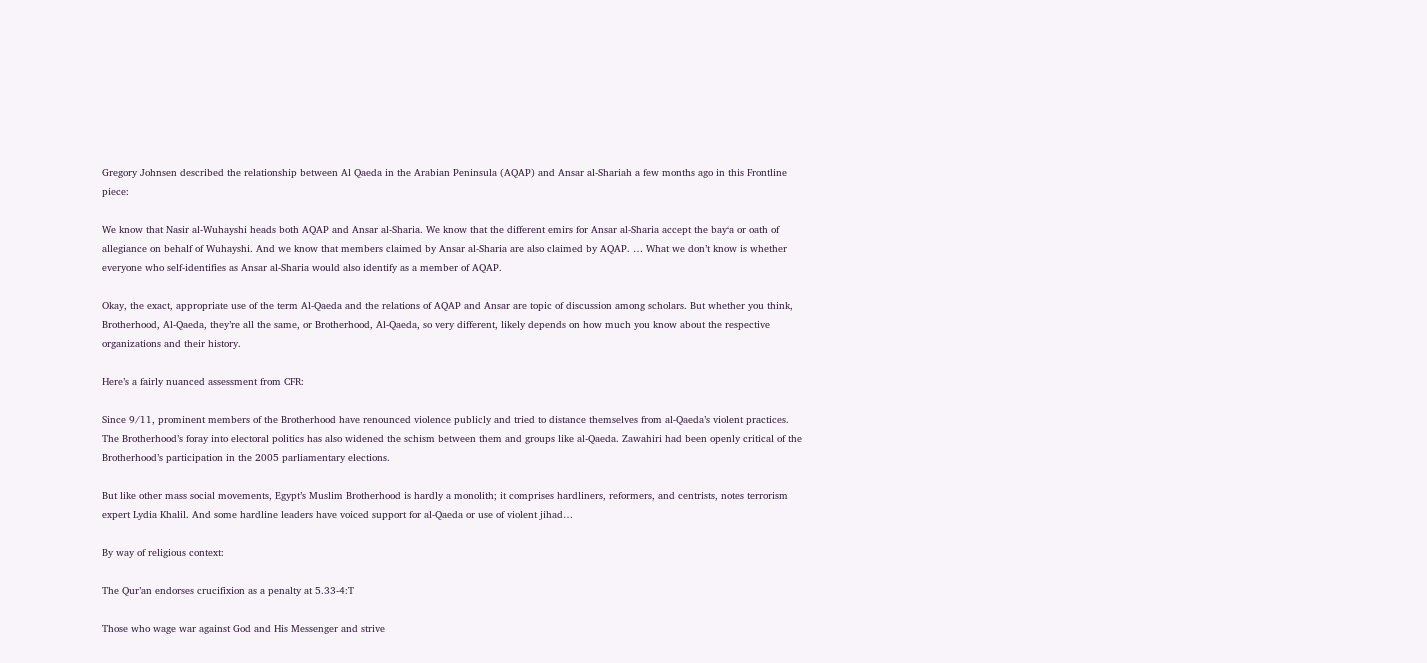Gregory Johnsen described the relationship between Al Qaeda in the Arabian Peninsula (AQAP) and Ansar al-Shariah a few months ago in this Frontline piece:

We know that Nasir al-Wuhayshi heads both AQAP and Ansar al-Sharia. We know that the different emirs for Ansar al-Sharia accept the bay‘a or oath of allegiance on behalf of Wuhayshi. And we know that members claimed by Ansar al-Sharia are also claimed by AQAP. … What we don’t know is whether everyone who self-identifies as Ansar al-Sharia would also identify as a member of AQAP.

Okay, the exact, appropriate use of the term Al-Qaeda and the relations of AQAP and Ansar are topic of discussion among scholars. But whether you think, Brotherhood, Al-Qaeda, they’re all the same, or Brotherhood, Al-Qaeda, so very different, likely depends on how much you know about the respective organizations and their history.

Here’s a fairly nuanced assessment from CFR:

Since 9/11, prominent members of the Brotherhood have renounced violence publicly and tried to distance themselves from al-Qaeda’s violent practices. The Brotherhood’s foray into electoral politics has also widened the schism between them and groups like al-Qaeda. Zawahiri had been openly critical of the Brotherhood’s participation in the 2005 parliamentary elections.

But like other mass social movements, Egypt’s Muslim Brotherhood is hardly a monolith; it comprises hardliners, reformers, and centrists, notes terrorism expert Lydia Khalil. And some hardline leaders have voiced support for al-Qaeda or use of violent jihad…

By way of religious context:

The Qur’an endorses crucifixion as a penalty at 5.33-4:T

Those who wage war against God and His Messenger and strive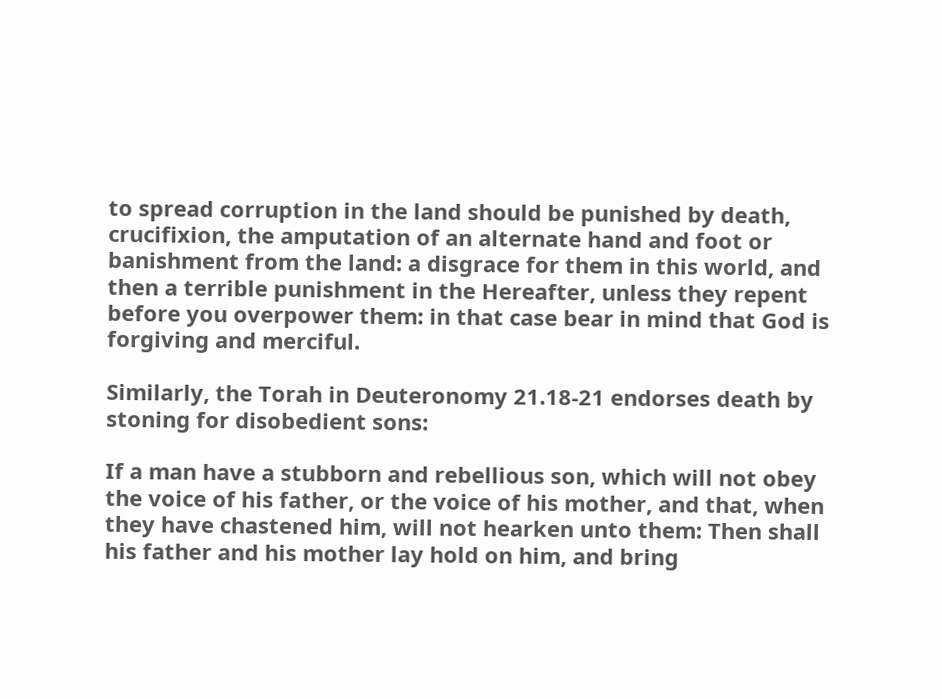to spread corruption in the land should be punished by death, crucifixion, the amputation of an alternate hand and foot or banishment from the land: a disgrace for them in this world, and then a terrible punishment in the Hereafter, unless they repent before you overpower them: in that case bear in mind that God is forgiving and merciful.

Similarly, the Torah in Deuteronomy 21.18-21 endorses death by stoning for disobedient sons:

If a man have a stubborn and rebellious son, which will not obey the voice of his father, or the voice of his mother, and that, when they have chastened him, will not hearken unto them: Then shall his father and his mother lay hold on him, and bring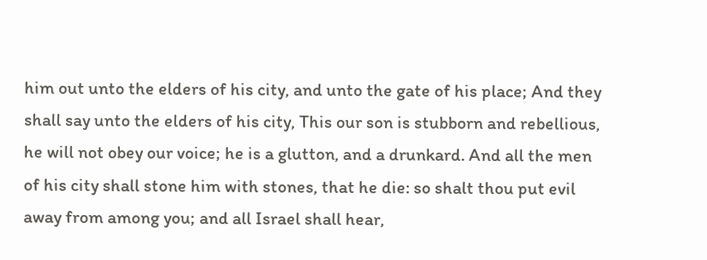him out unto the elders of his city, and unto the gate of his place; And they shall say unto the elders of his city, This our son is stubborn and rebellious, he will not obey our voice; he is a glutton, and a drunkard. And all the men of his city shall stone him with stones, that he die: so shalt thou put evil away from among you; and all Israel shall hear,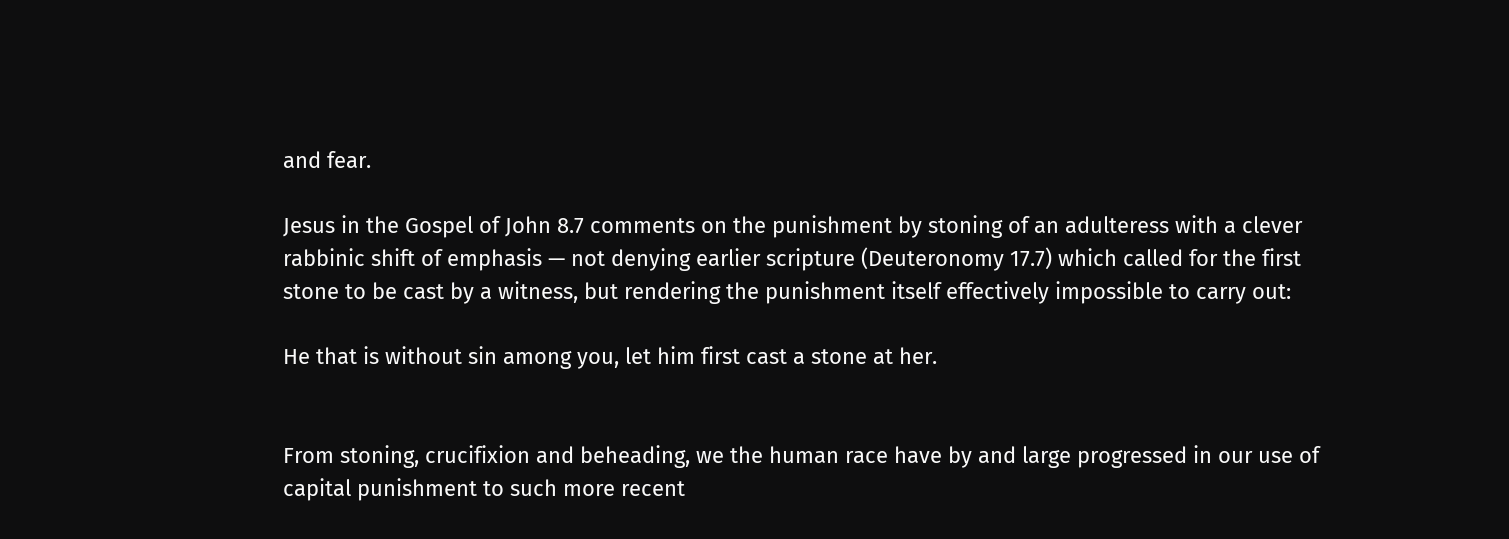and fear.

Jesus in the Gospel of John 8.7 comments on the punishment by stoning of an adulteress with a clever rabbinic shift of emphasis — not denying earlier scripture (Deuteronomy 17.7) which called for the first stone to be cast by a witness, but rendering the punishment itself effectively impossible to carry out:

He that is without sin among you, let him first cast a stone at her.


From stoning, crucifixion and beheading, we the human race have by and large progressed in our use of capital punishment to such more recent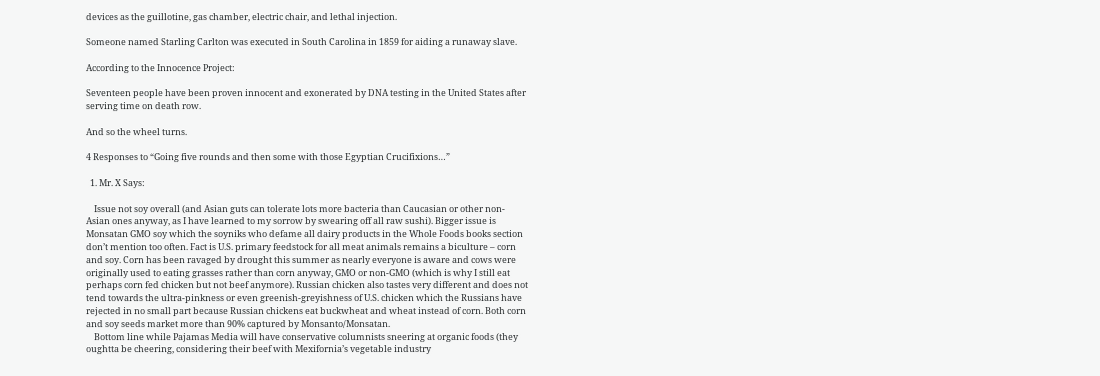devices as the guillotine, gas chamber, electric chair, and lethal injection.

Someone named Starling Carlton was executed in South Carolina in 1859 for aiding a runaway slave.

According to the Innocence Project:

Seventeen people have been proven innocent and exonerated by DNA testing in the United States after serving time on death row.

And so the wheel turns.

4 Responses to “Going five rounds and then some with those Egyptian Crucifixions…”

  1. Mr. X Says:

    Issue not soy overall (and Asian guts can tolerate lots more bacteria than Caucasian or other non-Asian ones anyway, as I have learned to my sorrow by swearing off all raw sushi). Bigger issue is Monsatan GMO soy which the soyniks who defame all dairy products in the Whole Foods books section don’t mention too often. Fact is U.S. primary feedstock for all meat animals remains a biculture – corn and soy. Corn has been ravaged by drought this summer as nearly everyone is aware and cows were originally used to eating grasses rather than corn anyway, GMO or non-GMO (which is why I still eat perhaps corn fed chicken but not beef anymore). Russian chicken also tastes very different and does not tend towards the ultra-pinkness or even greenish-greyishness of U.S. chicken which the Russians have rejected in no small part because Russian chickens eat buckwheat and wheat instead of corn. Both corn and soy seeds market more than 90% captured by Monsanto/Monsatan.
    Bottom line while Pajamas Media will have conservative columnists sneering at organic foods (they oughtta be cheering, considering their beef with Mexifornia’s vegetable industry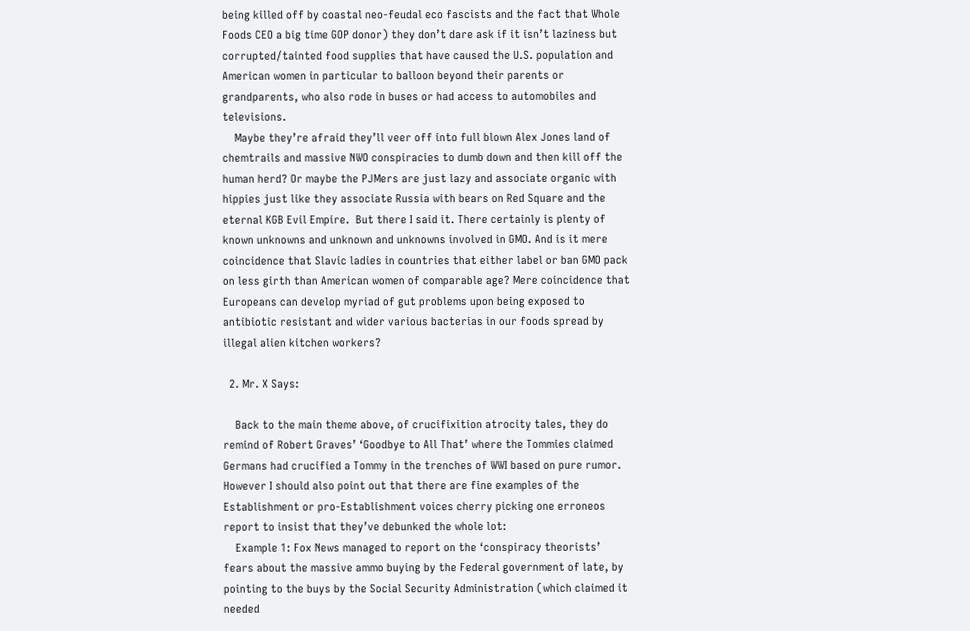being killed off by coastal neo-feudal eco fascists and the fact that Whole Foods CEO a big time GOP donor) they don’t dare ask if it isn’t laziness but corrupted/tainted food supplies that have caused the U.S. population and American women in particular to balloon beyond their parents or grandparents, who also rode in buses or had access to automobiles and televisions.
    Maybe they’re afraid they’ll veer off into full blown Alex Jones land of chemtrails and massive NWO conspiracies to dumb down and then kill off the human herd? Or maybe the PJMers are just lazy and associate organic with hippies just like they associate Russia with bears on Red Square and the eternal KGB Evil Empire.  But there I said it. There certainly is plenty of known unknowns and unknown and unknowns involved in GMO. And is it mere coincidence that Slavic ladies in countries that either label or ban GMO pack on less girth than American women of comparable age? Mere coincidence that Europeans can develop myriad of gut problems upon being exposed to antibiotic resistant and wider various bacterias in our foods spread by illegal alien kitchen workers?

  2. Mr. X Says:

    Back to the main theme above, of crucifixition atrocity tales, they do remind of Robert Graves’ ‘Goodbye to All That’ where the Tommies claimed Germans had crucified a Tommy in the trenches of WWI based on pure rumor. However I should also point out that there are fine examples of the Establishment or pro-Establishment voices cherry picking one erroneos report to insist that they’ve debunked the whole lot:
    Example 1: Fox News managed to report on the ‘conspiracy theorists’ fears about the massive ammo buying by the Federal government of late, by pointing to the buys by the Social Security Administration (which claimed it needed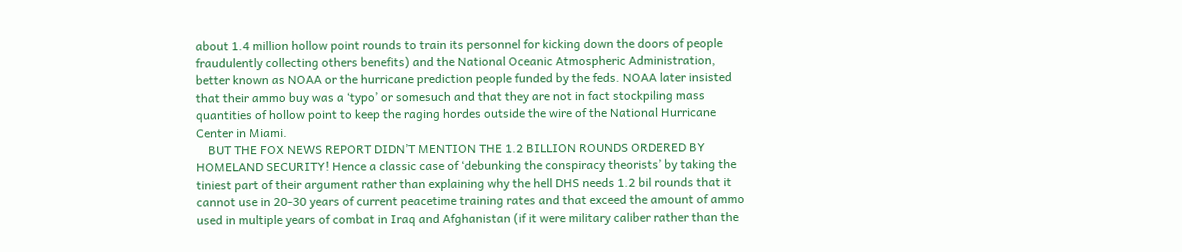about 1.4 million hollow point rounds to train its personnel for kicking down the doors of people fraudulently collecting others benefits) and the National Oceanic Atmospheric Administration, better known as NOAA or the hurricane prediction people funded by the feds. NOAA later insisted that their ammo buy was a ‘typo’ or somesuch and that they are not in fact stockpiling mass quantities of hollow point to keep the raging hordes outside the wire of the National Hurricane Center in Miami.
    BUT THE FOX NEWS REPORT DIDN’T MENTION THE 1.2 BILLION ROUNDS ORDERED BY HOMELAND SECURITY! Hence a classic case of ‘debunking the conspiracy theorists’ by taking the tiniest part of their argument rather than explaining why the hell DHS needs 1.2 bil rounds that it cannot use in 20-30 years of current peacetime training rates and that exceed the amount of ammo used in multiple years of combat in Iraq and Afghanistan (if it were military caliber rather than the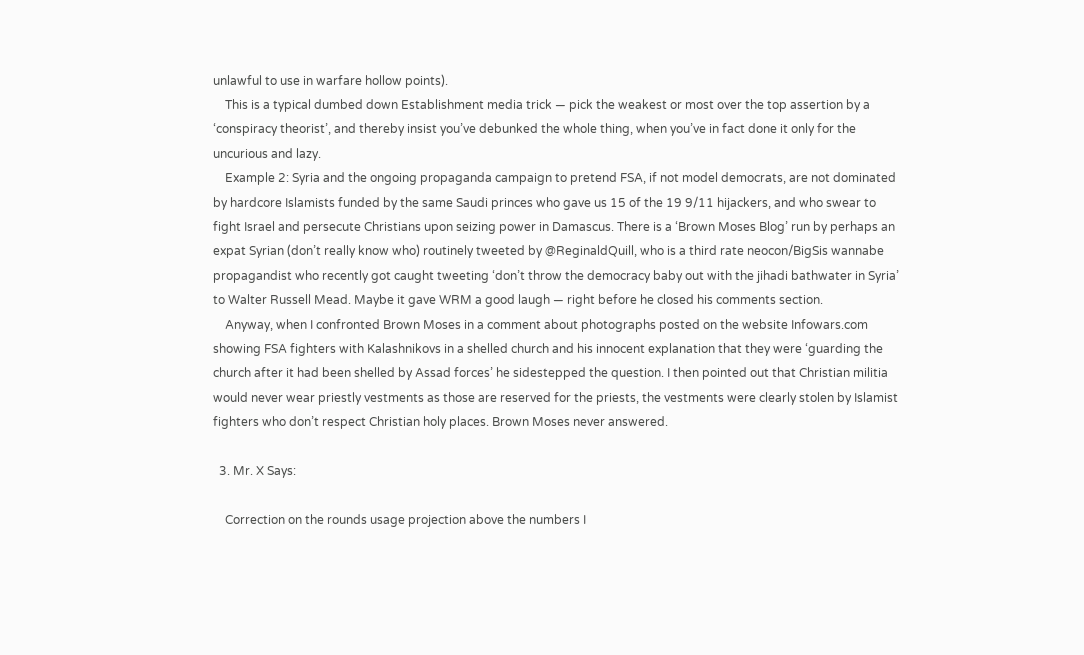unlawful to use in warfare hollow points).
    This is a typical dumbed down Establishment media trick — pick the weakest or most over the top assertion by a ‘conspiracy theorist’, and thereby insist you’ve debunked the whole thing, when you’ve in fact done it only for the uncurious and lazy.
    Example 2: Syria and the ongoing propaganda campaign to pretend FSA, if not model democrats, are not dominated by hardcore Islamists funded by the same Saudi princes who gave us 15 of the 19 9/11 hijackers, and who swear to fight Israel and persecute Christians upon seizing power in Damascus. There is a ‘Brown Moses Blog’ run by perhaps an expat Syrian (don’t really know who) routinely tweeted by @ReginaldQuill, who is a third rate neocon/BigSis wannabe propagandist who recently got caught tweeting ‘don’t throw the democracy baby out with the jihadi bathwater in Syria’ to Walter Russell Mead. Maybe it gave WRM a good laugh — right before he closed his comments section.
    Anyway, when I confronted Brown Moses in a comment about photographs posted on the website Infowars.com showing FSA fighters with Kalashnikovs in a shelled church and his innocent explanation that they were ‘guarding the church after it had been shelled by Assad forces’ he sidestepped the question. I then pointed out that Christian militia would never wear priestly vestments as those are reserved for the priests, the vestments were clearly stolen by Islamist fighters who don’t respect Christian holy places. Brown Moses never answered.

  3. Mr. X Says:

    Correction on the rounds usage projection above the numbers I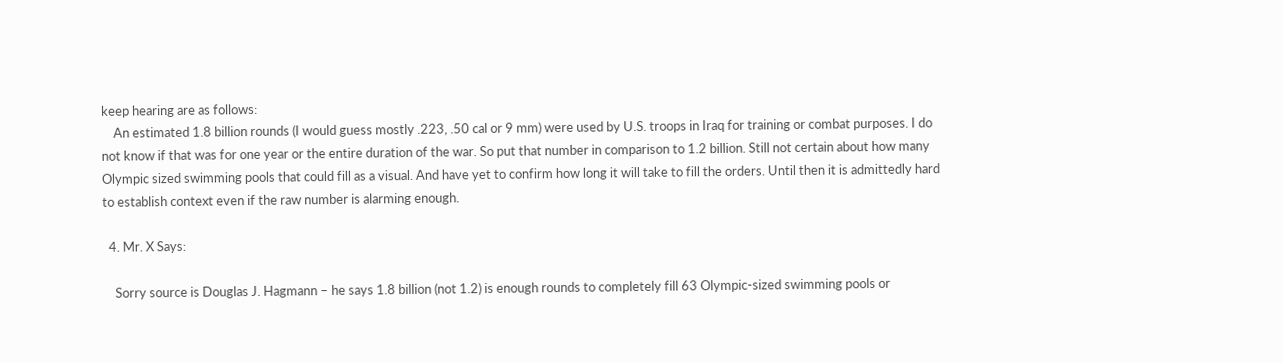keep hearing are as follows:
    An estimated 1.8 billion rounds (I would guess mostly .223, .50 cal or 9 mm) were used by U.S. troops in Iraq for training or combat purposes. I do not know if that was for one year or the entire duration of the war. So put that number in comparison to 1.2 billion. Still not certain about how many Olympic sized swimming pools that could fill as a visual. And have yet to confirm how long it will take to fill the orders. Until then it is admittedly hard to establish context even if the raw number is alarming enough.

  4. Mr. X Says:

    Sorry source is Douglas J. Hagmann – he says 1.8 billion (not 1.2) is enough rounds to completely fill 63 Olympic-sized swimming pools or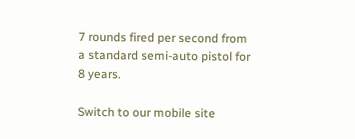7 rounds fired per second from a standard semi-auto pistol for 8 years.

Switch to our mobile site